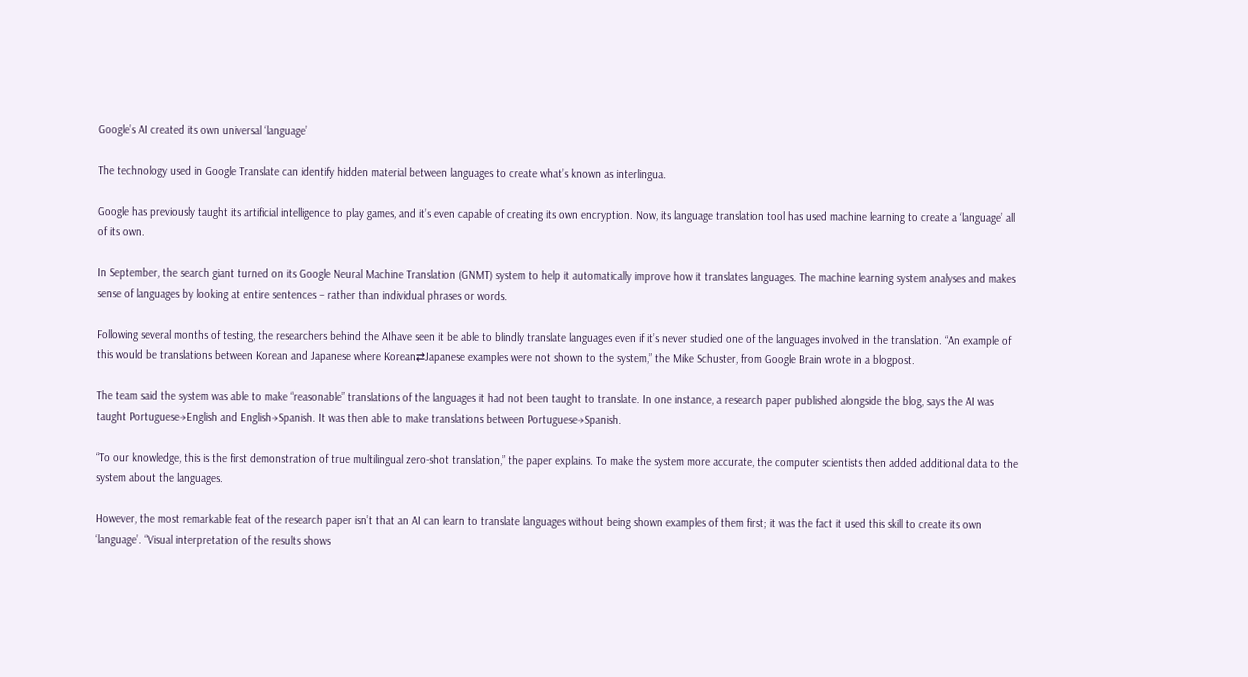Google’s AI created its own universal ‘language’

The technology used in Google Translate can identify hidden material between languages to create what’s known as interlingua.

Google has previously taught its artificial intelligence to play games, and it’s even capable of creating its own encryption. Now, its language translation tool has used machine learning to create a ‘language’ all of its own.

In September, the search giant turned on its Google Neural Machine Translation (GNMT) system to help it automatically improve how it translates languages. The machine learning system analyses and makes sense of languages by looking at entire sentences – rather than individual phrases or words.

Following several months of testing, the researchers behind the AIhave seen it be able to blindly translate languages even if it’s never studied one of the languages involved in the translation. “An example of this would be translations between Korean and Japanese where Korean⇄Japanese examples were not shown to the system,” the Mike Schuster, from Google Brain wrote in a blogpost.

The team said the system was able to make “reasonable” translations of the languages it had not been taught to translate. In one instance, a research paper published alongside the blog, says the AI was taught Portuguese→English and English→Spanish. It was then able to make translations between Portuguese→Spanish.

“To our knowledge, this is the first demonstration of true multilingual zero-shot translation,” the paper explains. To make the system more accurate, the computer scientists then added additional data to the system about the languages.

However, the most remarkable feat of the research paper isn’t that an AI can learn to translate languages without being shown examples of them first; it was the fact it used this skill to create its own ‘language’. “Visual interpretation of the results shows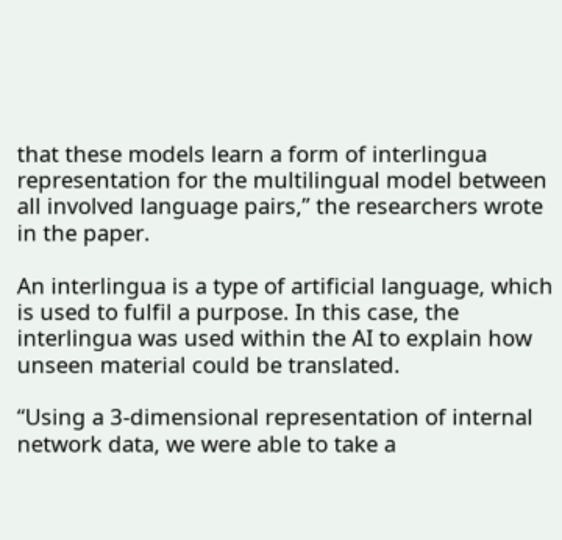that these models learn a form of interlingua representation for the multilingual model between all involved language pairs,” the researchers wrote in the paper.

An interlingua is a type of artificial language, which is used to fulfil a purpose. In this case, the interlingua was used within the AI to explain how unseen material could be translated.

“Using a 3-dimensional representation of internal network data, we were able to take a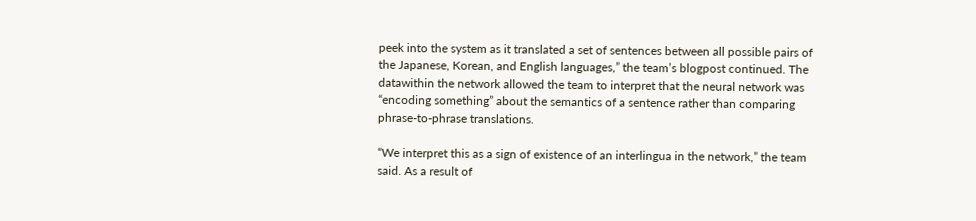peek into the system as it translated a set of sentences between all possible pairs of the Japanese, Korean, and English languages,” the team’s blogpost continued. The datawithin the network allowed the team to interpret that the neural network was “encoding something” about the semantics of a sentence rather than comparing phrase-to-phrase translations.

“We interpret this as a sign of existence of an interlingua in the network,” the team said. As a result of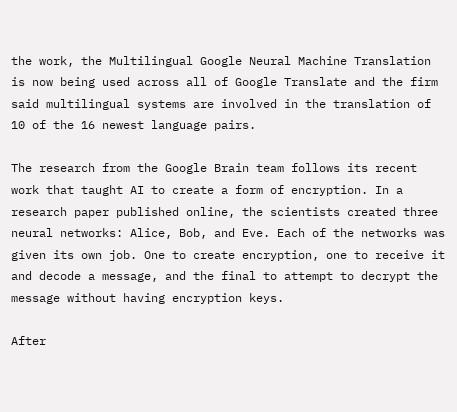the work, the Multilingual Google Neural Machine Translation is now being used across all of Google Translate and the firm said multilingual systems are involved in the translation of 10 of the 16 newest language pairs.

The research from the Google Brain team follows its recent work that taught AI to create a form of encryption. In a research paper published online, the scientists created three neural networks: Alice, Bob, and Eve. Each of the networks was given its own job. One to create encryption, one to receive it and decode a message, and the final to attempt to decrypt the message without having encryption keys.

After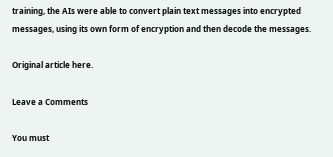training, the AIs were able to convert plain text messages into encrypted messages, using its own form of encryption and then decode the messages.

Original article here.

Leave a Comments

You must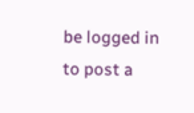be logged in to post a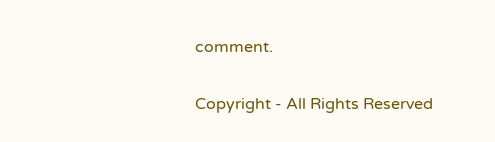comment.

Copyright - All Rights Reserved